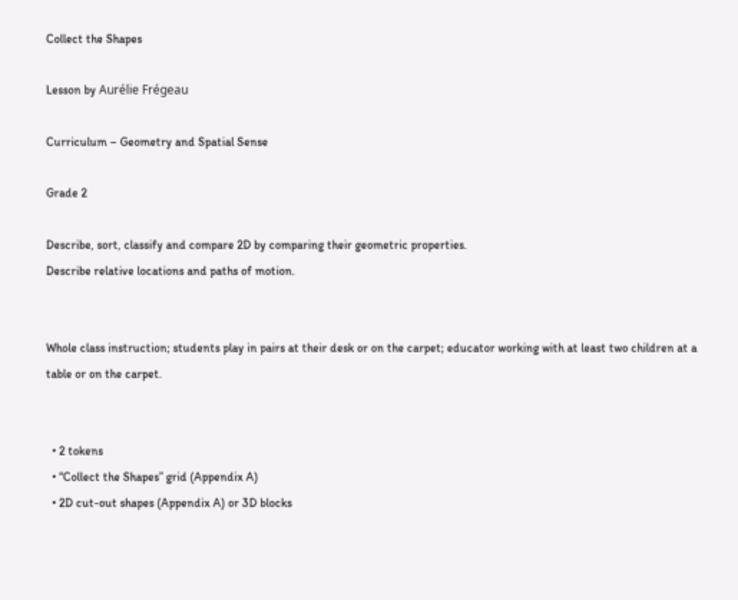Collect the Shapes

Lesson by Aurélie Frégeau

Curriculum – Geometry and Spatial Sense

Grade 2

Describe, sort, classify and compare 2D by comparing their geometric properties.
Describe relative locations and paths of motion.


Whole class instruction; students play in pairs at their desk or on the carpet; educator working with at least two children at a table or on the carpet.


  • 2 tokens
  • “Collect the Shapes” grid (Appendix A)
  • 2D cut-out shapes (Appendix A) or 3D blocks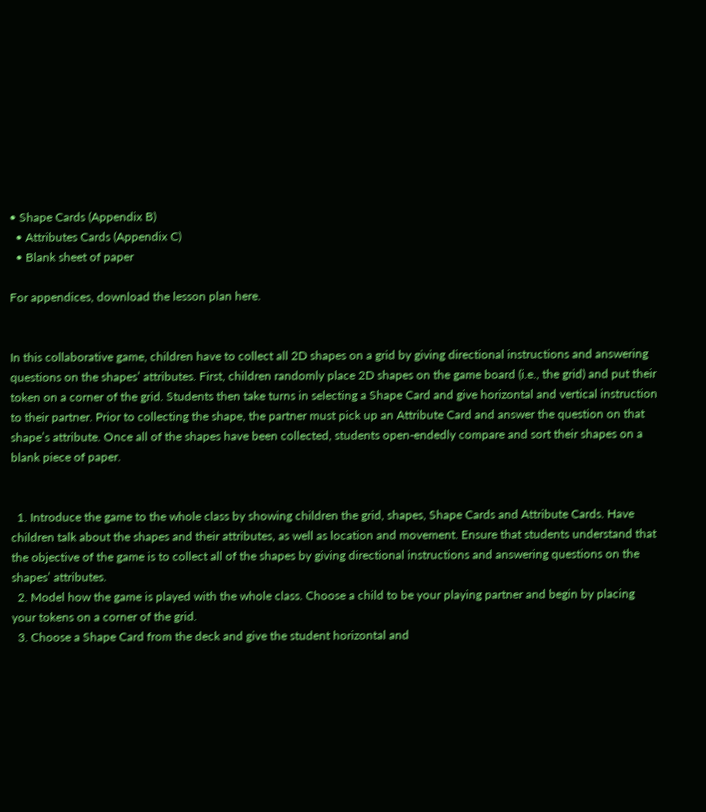• Shape Cards (Appendix B)
  • Attributes Cards (Appendix C)
  • Blank sheet of paper

For appendices, download the lesson plan here.


In this collaborative game, children have to collect all 2D shapes on a grid by giving directional instructions and answering questions on the shapes’ attributes. First, children randomly place 2D shapes on the game board (i.e., the grid) and put their token on a corner of the grid. Students then take turns in selecting a Shape Card and give horizontal and vertical instruction to their partner. Prior to collecting the shape, the partner must pick up an Attribute Card and answer the question on that shape’s attribute. Once all of the shapes have been collected, students open-endedly compare and sort their shapes on a blank piece of paper.


  1. Introduce the game to the whole class by showing children the grid, shapes, Shape Cards and Attribute Cards. Have children talk about the shapes and their attributes, as well as location and movement. Ensure that students understand that the objective of the game is to collect all of the shapes by giving directional instructions and answering questions on the shapes’ attributes.
  2. Model how the game is played with the whole class. Choose a child to be your playing partner and begin by placing your tokens on a corner of the grid.
  3. Choose a Shape Card from the deck and give the student horizontal and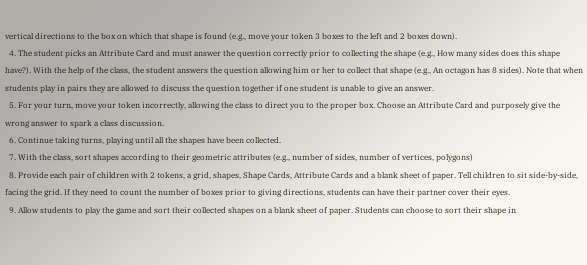vertical directions to the box on which that shape is found (e.g., move your token 3 boxes to the left and 2 boxes down).
  4. The student picks an Attribute Card and must answer the question correctly prior to collecting the shape (e.g., How many sides does this shape have?). With the help of the class, the student answers the question allowing him or her to collect that shape (e.g., An octagon has 8 sides). Note that when students play in pairs they are allowed to discuss the question together if one student is unable to give an answer.
  5. For your turn, move your token incorrectly, allowing the class to direct you to the proper box. Choose an Attribute Card and purposely give the wrong answer to spark a class discussion.
  6. Continue taking turns, playing until all the shapes have been collected.
  7. With the class, sort shapes according to their geometric attributes (e.g., number of sides, number of vertices, polygons)
  8. Provide each pair of children with 2 tokens, a grid, shapes, Shape Cards, Attribute Cards and a blank sheet of paper. Tell children to sit side-by-side, facing the grid. If they need to count the number of boxes prior to giving directions, students can have their partner cover their eyes.
  9. Allow students to play the game and sort their collected shapes on a blank sheet of paper. Students can choose to sort their shape in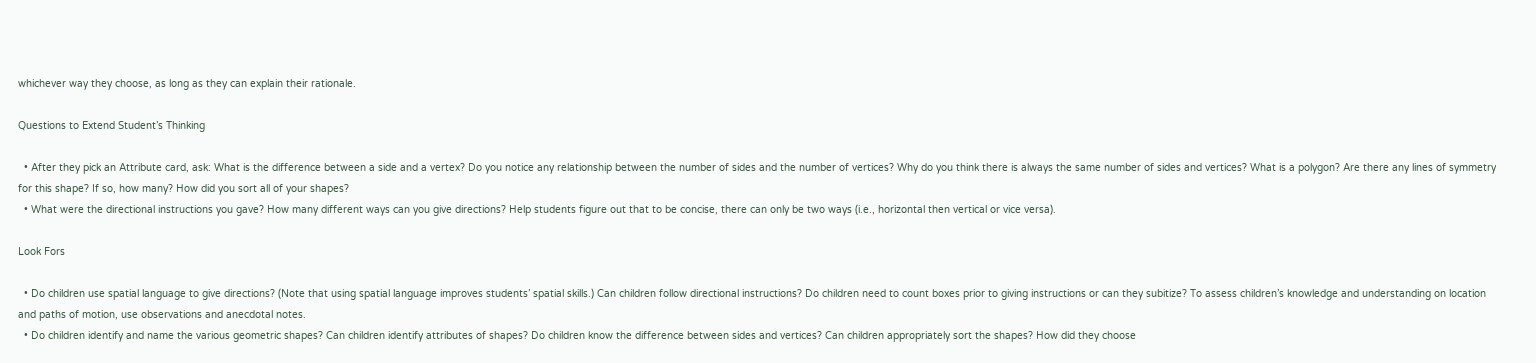whichever way they choose, as long as they can explain their rationale.

Questions to Extend Student’s Thinking

  • After they pick an Attribute card, ask: What is the difference between a side and a vertex? Do you notice any relationship between the number of sides and the number of vertices? Why do you think there is always the same number of sides and vertices? What is a polygon? Are there any lines of symmetry for this shape? If so, how many? How did you sort all of your shapes?
  • What were the directional instructions you gave? How many different ways can you give directions? Help students figure out that to be concise, there can only be two ways (i.e., horizontal then vertical or vice versa).

Look Fors

  • Do children use spatial language to give directions? (Note that using spatial language improves students’ spatial skills.) Can children follow directional instructions? Do children need to count boxes prior to giving instructions or can they subitize? To assess children’s knowledge and understanding on location and paths of motion, use observations and anecdotal notes.
  • Do children identify and name the various geometric shapes? Can children identify attributes of shapes? Do children know the difference between sides and vertices? Can children appropriately sort the shapes? How did they choose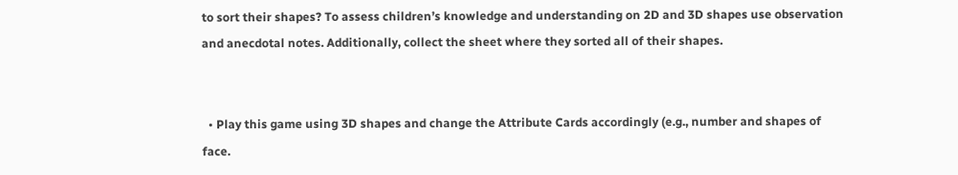to sort their shapes? To assess children’s knowledge and understanding on 2D and 3D shapes use observation and anecdotal notes. Additionally, collect the sheet where they sorted all of their shapes.


  • Play this game using 3D shapes and change the Attribute Cards accordingly (e.g., number and shapes of face.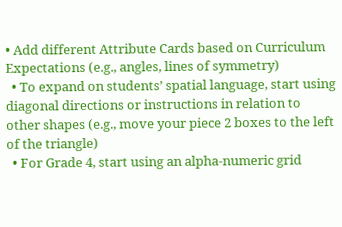• Add different Attribute Cards based on Curriculum Expectations (e.g., angles, lines of symmetry)
  • To expand on students’ spatial language, start using diagonal directions or instructions in relation to other shapes (e.g., move your piece 2 boxes to the left of the triangle)
  • For Grade 4, start using an alpha-numeric grid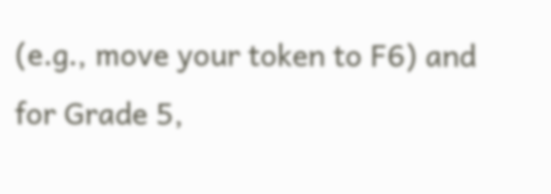(e.g., move your token to F6) and for Grade 5,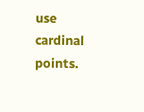use cardinal points.